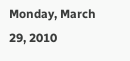Monday, March 29, 2010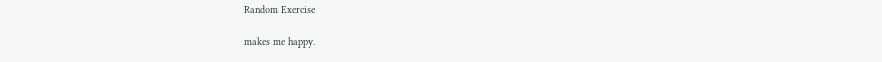Random Exercise

makes me happy.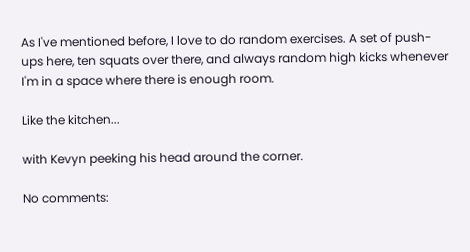As I've mentioned before, I love to do random exercises. A set of push-ups here, ten squats over there, and always random high kicks whenever I'm in a space where there is enough room.

Like the kitchen...

with Kevyn peeking his head around the corner.

No comments: